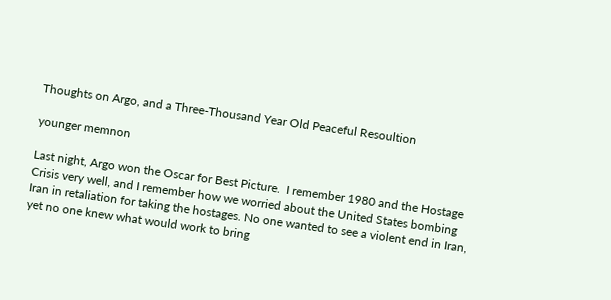Thoughts on Argo, and a Three-Thousand Year Old Peaceful Resoultion

younger memnon

Last night, Argo won the Oscar for Best Picture.  I remember 1980 and the Hostage Crisis very well, and I remember how we worried about the United States bombing Iran in retaliation for taking the hostages. No one wanted to see a violent end in Iran, yet no one knew what would work to bring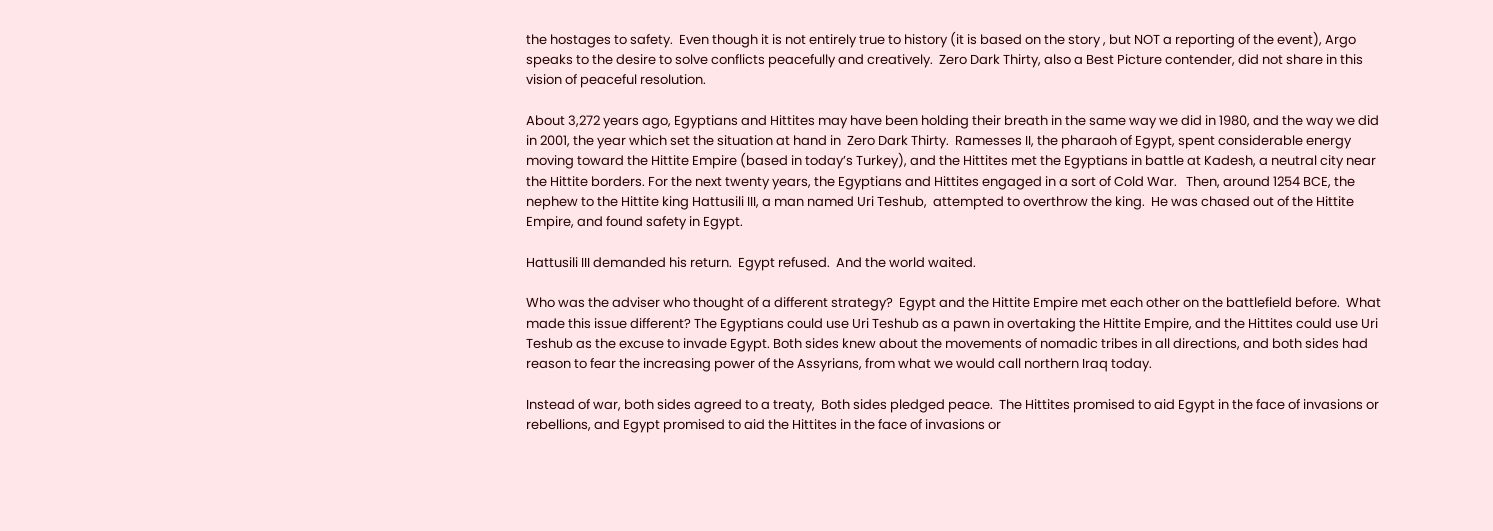the hostages to safety.  Even though it is not entirely true to history (it is based on the story , but NOT a reporting of the event), Argo speaks to the desire to solve conflicts peacefully and creatively.  Zero Dark Thirty, also a Best Picture contender, did not share in this vision of peaceful resolution.

About 3,272 years ago, Egyptians and Hittites may have been holding their breath in the same way we did in 1980, and the way we did in 2001, the year which set the situation at hand in  Zero Dark Thirty.  Ramesses II, the pharaoh of Egypt, spent considerable energy moving toward the Hittite Empire (based in today’s Turkey), and the Hittites met the Egyptians in battle at Kadesh, a neutral city near the Hittite borders. For the next twenty years, the Egyptians and Hittites engaged in a sort of Cold War.   Then, around 1254 BCE, the nephew to the Hittite king Hattusili III, a man named Uri Teshub,  attempted to overthrow the king.  He was chased out of the Hittite Empire, and found safety in Egypt.

Hattusili III demanded his return.  Egypt refused.  And the world waited.

Who was the adviser who thought of a different strategy?  Egypt and the Hittite Empire met each other on the battlefield before.  What made this issue different? The Egyptians could use Uri Teshub as a pawn in overtaking the Hittite Empire, and the Hittites could use Uri Teshub as the excuse to invade Egypt. Both sides knew about the movements of nomadic tribes in all directions, and both sides had reason to fear the increasing power of the Assyrians, from what we would call northern Iraq today.

Instead of war, both sides agreed to a treaty,  Both sides pledged peace.  The Hittites promised to aid Egypt in the face of invasions or rebellions, and Egypt promised to aid the Hittites in the face of invasions or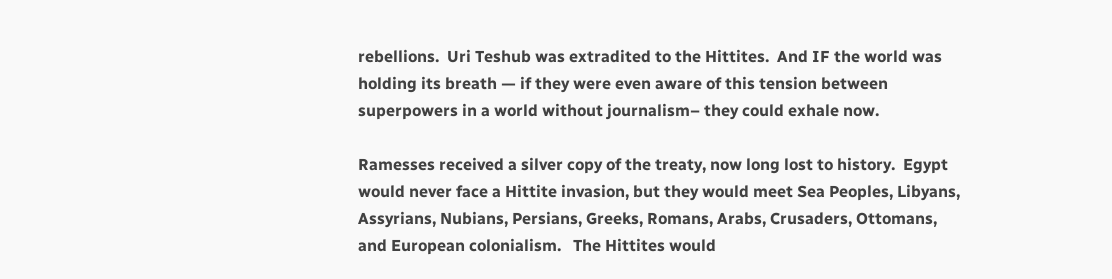rebellions.  Uri Teshub was extradited to the Hittites.  And IF the world was holding its breath — if they were even aware of this tension between superpowers in a world without journalism– they could exhale now.

Ramesses received a silver copy of the treaty, now long lost to history.  Egypt would never face a Hittite invasion, but they would meet Sea Peoples, Libyans, Assyrians, Nubians, Persians, Greeks, Romans, Arabs, Crusaders, Ottomans, and European colonialism.   The Hittites would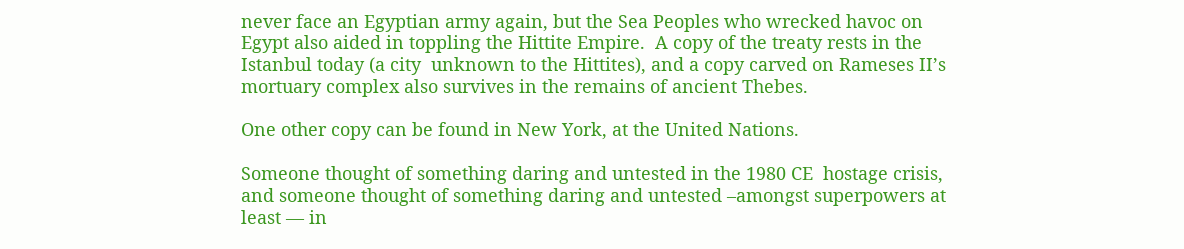never face an Egyptian army again, but the Sea Peoples who wrecked havoc on Egypt also aided in toppling the Hittite Empire.  A copy of the treaty rests in the Istanbul today (a city  unknown to the Hittites), and a copy carved on Rameses II’s mortuary complex also survives in the remains of ancient Thebes.

One other copy can be found in New York, at the United Nations.

Someone thought of something daring and untested in the 1980 CE  hostage crisis, and someone thought of something daring and untested –amongst superpowers at least — in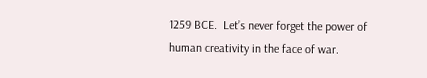1259 BCE.  Let’s never forget the power of human creativity in the face of war.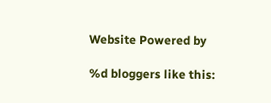Website Powered by

%d bloggers like this: